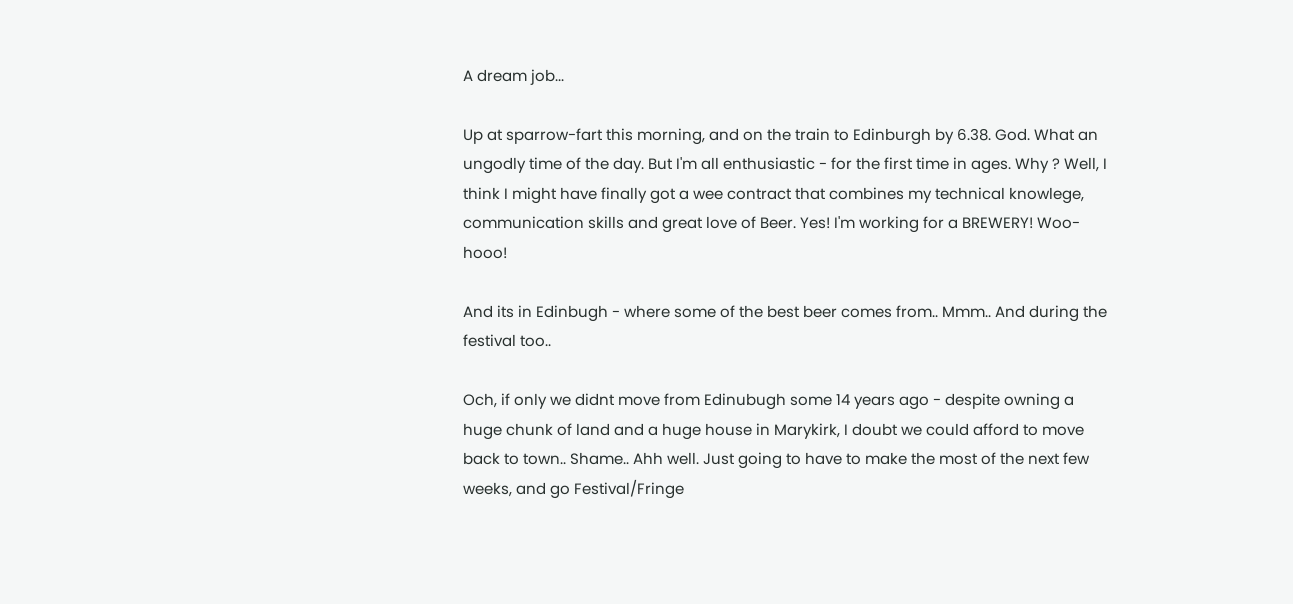A dream job...

Up at sparrow-fart this morning, and on the train to Edinburgh by 6.38. God. What an ungodly time of the day. But I'm all enthusiastic - for the first time in ages. Why ? Well, I think I might have finally got a wee contract that combines my technical knowlege, communication skills and great love of Beer. Yes! I'm working for a BREWERY! Woo-hooo!

And its in Edinbugh - where some of the best beer comes from.. Mmm.. And during the festival too..

Och, if only we didnt move from Edinubugh some 14 years ago - despite owning a huge chunk of land and a huge house in Marykirk, I doubt we could afford to move back to town.. Shame.. Ahh well. Just going to have to make the most of the next few weeks, and go Festival/Fringe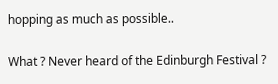hopping as much as possible..

What ? Never heard of the Edinburgh Festival ?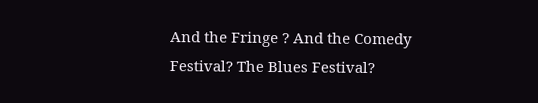And the Fringe ? And the Comedy Festival? The Blues Festival?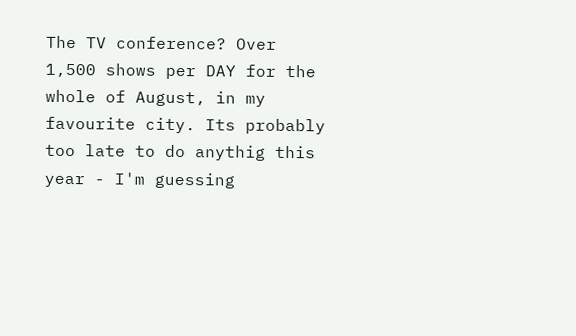The TV conference? Over 1,500 shows per DAY for the whole of August, in my favourite city. Its probably too late to do anythig this year - I'm guessing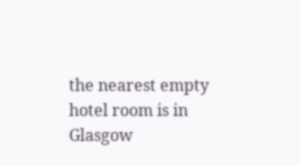the nearest empty hotel room is in Glasgow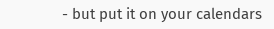- but put it on your calendars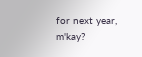for next year, m'kay?